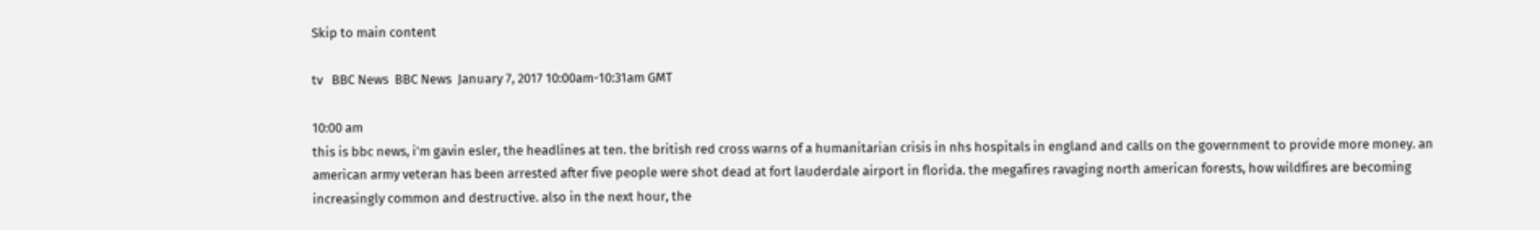Skip to main content

tv   BBC News  BBC News  January 7, 2017 10:00am-10:31am GMT

10:00 am
this is bbc news, i'm gavin esler, the headlines at ten. the british red cross warns of a humanitarian crisis in nhs hospitals in england and calls on the government to provide more money. an american army veteran has been arrested after five people were shot dead at fort lauderdale airport in florida. the megafires ravaging north american forests, how wildfires are becoming increasingly common and destructive. also in the next hour, the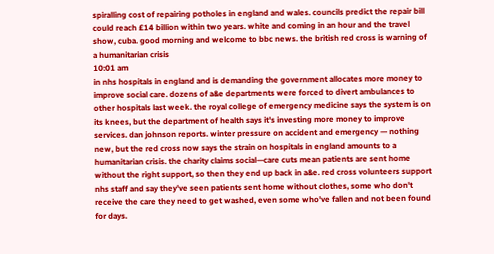spiralling cost of repairing potholes in england and wales. councils predict the repair bill could reach £14 billion within two years. white and coming in an hour and the travel show, cuba. good morning and welcome to bbc news. the british red cross is warning of a humanitarian crisis
10:01 am
in nhs hospitals in england and is demanding the government allocates more money to improve social care. dozens of a&e departments were forced to divert ambulances to other hospitals last week. the royal college of emergency medicine says the system is on its knees, but the department of health says it's investing more money to improve services. dan johnson reports. winter pressure on accident and emergency — nothing new, but the red cross now says the strain on hospitals in england amounts to a humanitarian crisis. the charity claims social—care cuts mean patients are sent home without the right support, so then they end up back in a&e. red cross volunteers support nhs staff and say they've seen patients sent home without clothes, some who don't receive the care they need to get washed, even some who've fallen and not been found for days.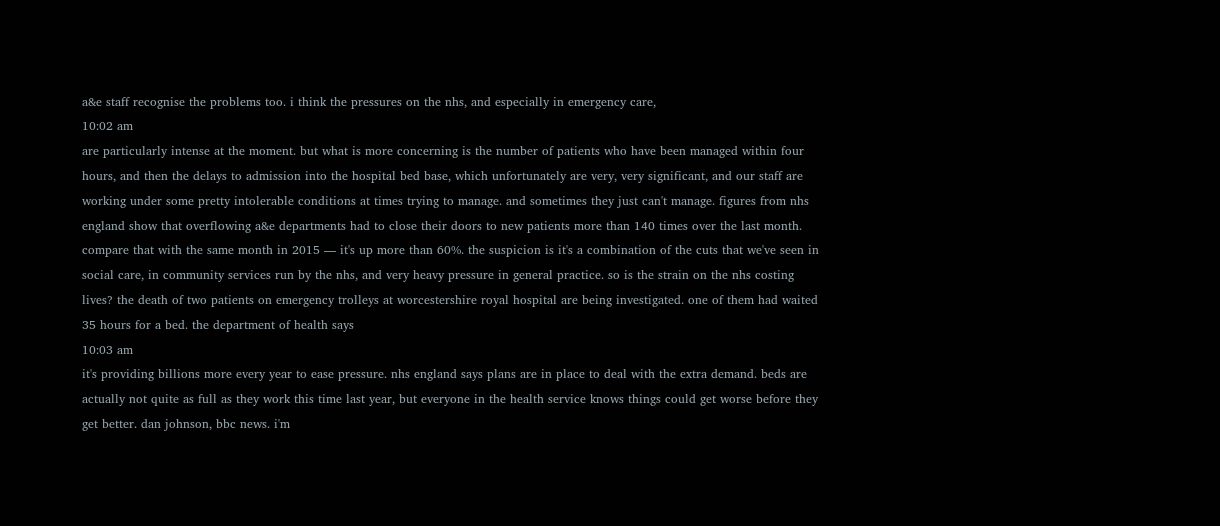a&e staff recognise the problems too. i think the pressures on the nhs, and especially in emergency care,
10:02 am
are particularly intense at the moment. but what is more concerning is the number of patients who have been managed within four hours, and then the delays to admission into the hospital bed base, which unfortunately are very, very significant, and our staff are working under some pretty intolerable conditions at times trying to manage. and sometimes they just can't manage. figures from nhs england show that overflowing a&e departments had to close their doors to new patients more than 140 times over the last month. compare that with the same month in 2015 — it's up more than 60%. the suspicion is it's a combination of the cuts that we've seen in social care, in community services run by the nhs, and very heavy pressure in general practice. so is the strain on the nhs costing lives? the death of two patients on emergency trolleys at worcestershire royal hospital are being investigated. one of them had waited 35 hours for a bed. the department of health says
10:03 am
it's providing billions more every year to ease pressure. nhs england says plans are in place to deal with the extra demand. beds are actually not quite as full as they work this time last year, but everyone in the health service knows things could get worse before they get better. dan johnson, bbc news. i'm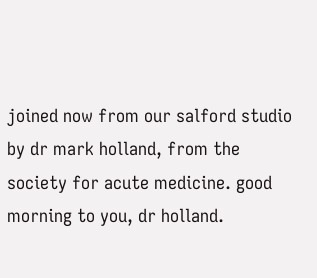joined now from our salford studio by dr mark holland, from the society for acute medicine. good morning to you, dr holland.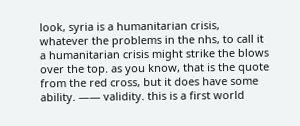look, syria is a humanitarian crisis, whatever the problems in the nhs, to call it a humanitarian crisis might strike the blows over the top. as you know, that is the quote from the red cross, but it does have some ability. —— validity. this is a first world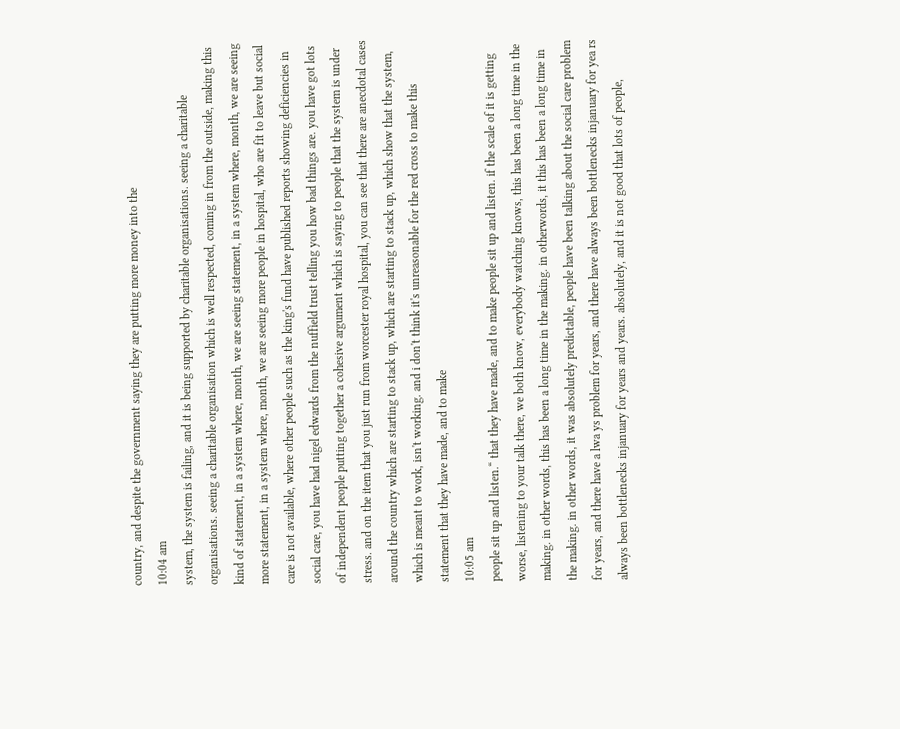country, and despite the government saying they are putting more money into the
10:04 am
system, the system is failing, and it is being supported by charitable organisations. seeing a charitable organisations. seeing a charitable organisation which is well respected, coming in from the outside, making this kind of statement, in a system where, month, we are seeing statement, in a system where, month, we are seeing more statement, in a system where, month, we are seeing more people in hospital, who are fit to leave but social care is not available, where other people such as the king's fund have published reports showing deficiencies in social care, you have had nigel edwards from the nuffield trust telling you how bad things are. you have got lots of independent people putting together a cohesive argument which is saying to people that the system is under stress. and on the item that you just run from worcester royal hospital, you can see that there are anecdotal cases around the country which are starting to stack up, which are starting to stack up, which show that the system, which is meant to work, isn't working. and i don't think it's unreasonable for the red cross to make this statement that they have made, and to make
10:05 am
people sit up and listen.“ that they have made, and to make people sit up and listen. if the scale of it is getting worse, listening to your talk there, we both know, everybody watching knows, this has been a long time in the making. in other words, this has been a long time in the making. in otherwords, it this has been a long time in the making. in other words, it was absolutely predictable, people have been talking about the social care problem for years, and there have a lwa ys problem for years, and there have always been bottlenecks injanuary for yea rs always been bottlenecks injanuary for years and years. absolutely, and it is not good that lots of people,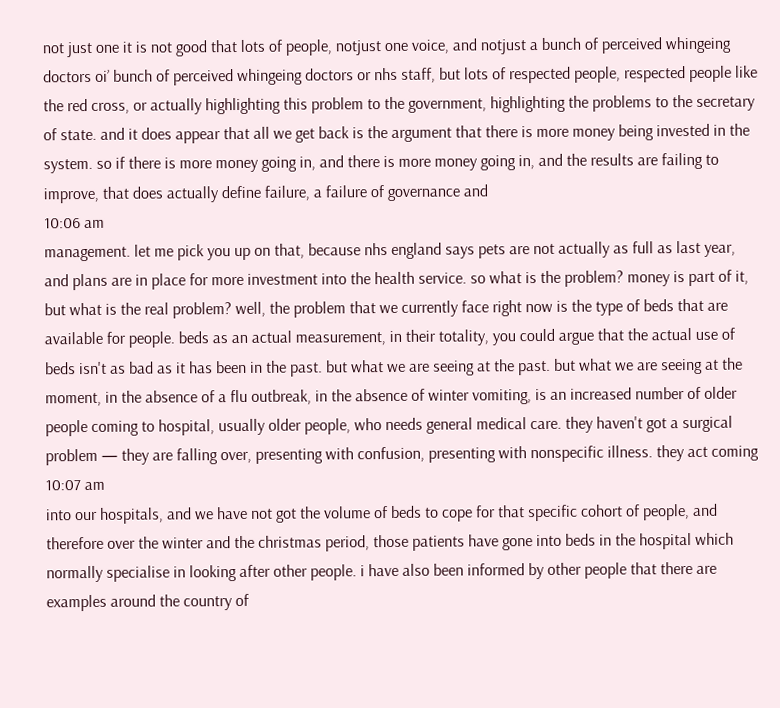not just one it is not good that lots of people, notjust one voice, and notjust a bunch of perceived whingeing doctors oi’ bunch of perceived whingeing doctors or nhs staff, but lots of respected people, respected people like the red cross, or actually highlighting this problem to the government, highlighting the problems to the secretary of state. and it does appear that all we get back is the argument that there is more money being invested in the system. so if there is more money going in, and there is more money going in, and the results are failing to improve, that does actually define failure, a failure of governance and
10:06 am
management. let me pick you up on that, because nhs england says pets are not actually as full as last year, and plans are in place for more investment into the health service. so what is the problem? money is part of it, but what is the real problem? well, the problem that we currently face right now is the type of beds that are available for people. beds as an actual measurement, in their totality, you could argue that the actual use of beds isn't as bad as it has been in the past. but what we are seeing at the past. but what we are seeing at the moment, in the absence of a flu outbreak, in the absence of winter vomiting, is an increased number of older people coming to hospital, usually older people, who needs general medical care. they haven't got a surgical problem — they are falling over, presenting with confusion, presenting with nonspecific illness. they act coming
10:07 am
into our hospitals, and we have not got the volume of beds to cope for that specific cohort of people, and therefore over the winter and the christmas period, those patients have gone into beds in the hospital which normally specialise in looking after other people. i have also been informed by other people that there are examples around the country of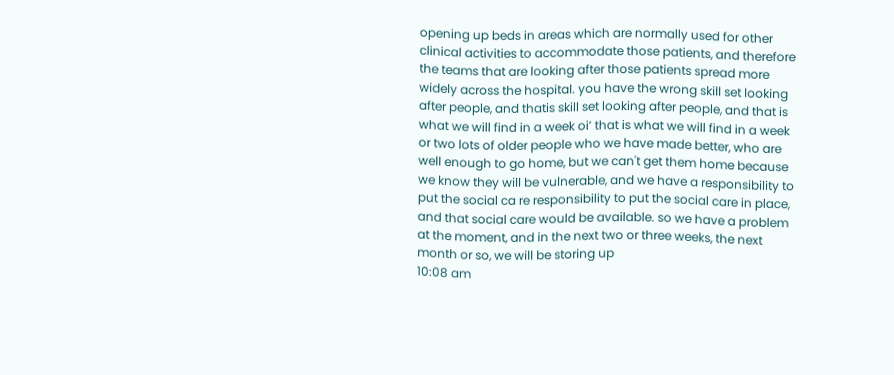opening up beds in areas which are normally used for other clinical activities to accommodate those patients, and therefore the teams that are looking after those patients spread more widely across the hospital. you have the wrong skill set looking after people, and thatis skill set looking after people, and that is what we will find in a week oi’ that is what we will find in a week or two lots of older people who we have made better, who are well enough to go home, but we can't get them home because we know they will be vulnerable, and we have a responsibility to put the social ca re responsibility to put the social care in place, and that social care would be available. so we have a problem at the moment, and in the next two or three weeks, the next month or so, we will be storing up
10:08 am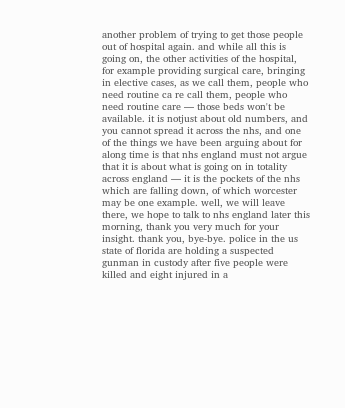another problem of trying to get those people out of hospital again. and while all this is going on, the other activities of the hospital, for example providing surgical care, bringing in elective cases, as we call them, people who need routine ca re call them, people who need routine care — those beds won't be available. it is notjust about old numbers, and you cannot spread it across the nhs, and one of the things we have been arguing about for along time is that nhs england must not argue that it is about what is going on in totality across england — it is the pockets of the nhs which are falling down, of which worcester may be one example. well, we will leave there, we hope to talk to nhs england later this morning, thank you very much for your insight. thank you, bye-bye. police in the us state of florida are holding a suspected gunman in custody after five people were killed and eight injured in a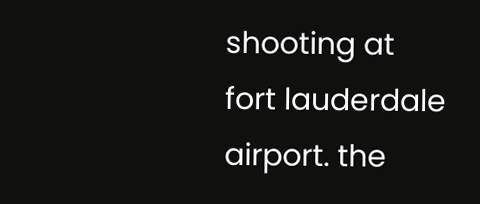shooting at fort lauderdale airport. the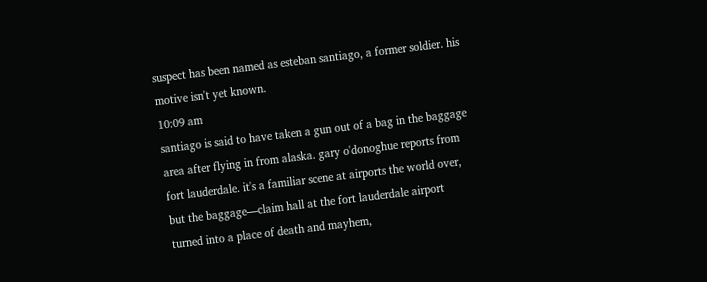suspect has been named as esteban santiago, a former soldier. his motive isn't yet known.
10:09 am
santiago is said to have taken a gun out of a bag in the baggage area after flying in from alaska. gary o'donoghue reports from fort lauderdale. it's a familiar scene at airports the world over, but the baggage—claim hall at the fort lauderdale airport turned into a place of death and mayhem,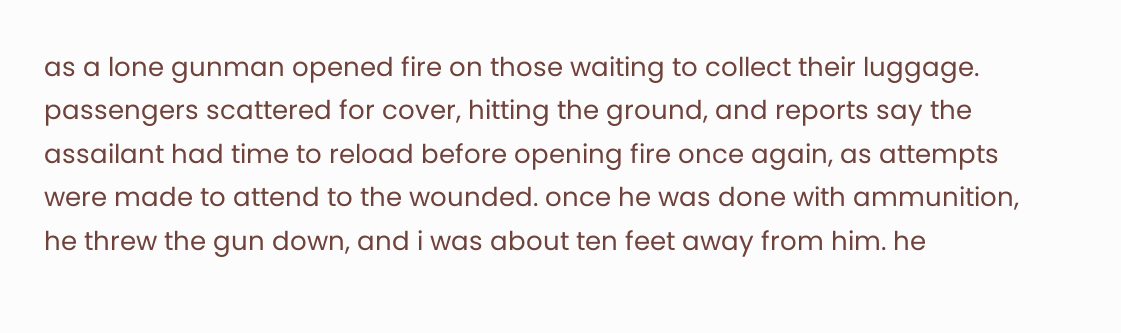as a lone gunman opened fire on those waiting to collect their luggage. passengers scattered for cover, hitting the ground, and reports say the assailant had time to reload before opening fire once again, as attempts were made to attend to the wounded. once he was done with ammunition, he threw the gun down, and i was about ten feet away from him. he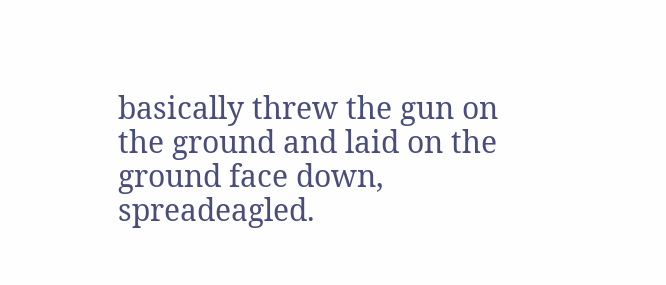basically threw the gun on the ground and laid on the ground face down, spreadeagled.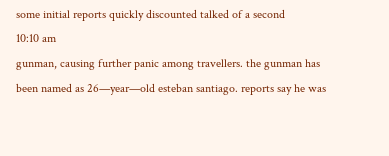some initial reports quickly discounted talked of a second
10:10 am
gunman, causing further panic among travellers. the gunman has been named as 26—year—old esteban santiago. reports say he was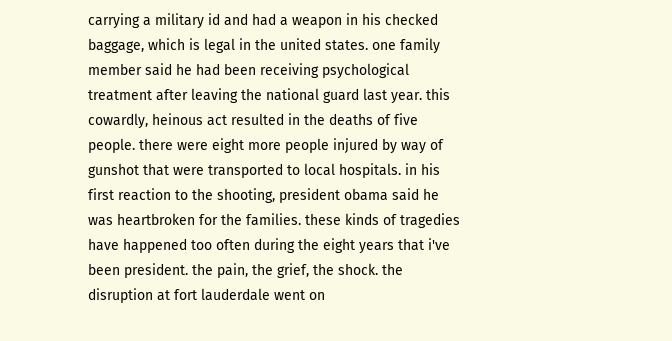carrying a military id and had a weapon in his checked baggage, which is legal in the united states. one family member said he had been receiving psychological treatment after leaving the national guard last year. this cowardly, heinous act resulted in the deaths of five people. there were eight more people injured by way of gunshot that were transported to local hospitals. in his first reaction to the shooting, president obama said he was heartbroken for the families. these kinds of tragedies have happened too often during the eight years that i've been president. the pain, the grief, the shock. the disruption at fort lauderdale went on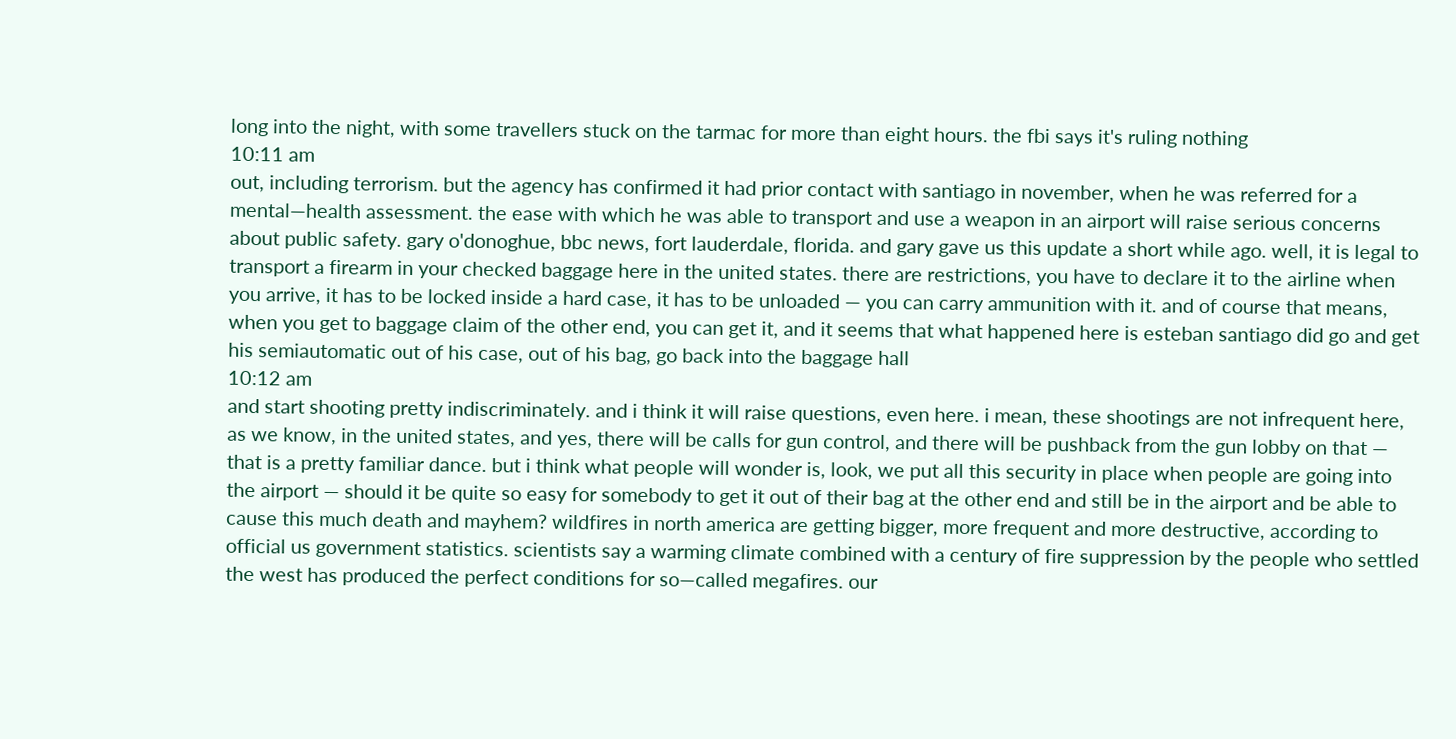long into the night, with some travellers stuck on the tarmac for more than eight hours. the fbi says it's ruling nothing
10:11 am
out, including terrorism. but the agency has confirmed it had prior contact with santiago in november, when he was referred for a mental—health assessment. the ease with which he was able to transport and use a weapon in an airport will raise serious concerns about public safety. gary o'donoghue, bbc news, fort lauderdale, florida. and gary gave us this update a short while ago. well, it is legal to transport a firearm in your checked baggage here in the united states. there are restrictions, you have to declare it to the airline when you arrive, it has to be locked inside a hard case, it has to be unloaded — you can carry ammunition with it. and of course that means, when you get to baggage claim of the other end, you can get it, and it seems that what happened here is esteban santiago did go and get his semiautomatic out of his case, out of his bag, go back into the baggage hall
10:12 am
and start shooting pretty indiscriminately. and i think it will raise questions, even here. i mean, these shootings are not infrequent here, as we know, in the united states, and yes, there will be calls for gun control, and there will be pushback from the gun lobby on that — that is a pretty familiar dance. but i think what people will wonder is, look, we put all this security in place when people are going into the airport — should it be quite so easy for somebody to get it out of their bag at the other end and still be in the airport and be able to cause this much death and mayhem? wildfires in north america are getting bigger, more frequent and more destructive, according to official us government statistics. scientists say a warming climate combined with a century of fire suppression by the people who settled the west has produced the perfect conditions for so—called megafires. our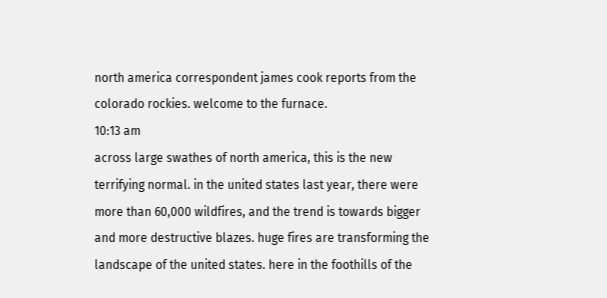north america correspondent james cook reports from the colorado rockies. welcome to the furnace.
10:13 am
across large swathes of north america, this is the new terrifying normal. in the united states last year, there were more than 60,000 wildfires, and the trend is towards bigger and more destructive blazes. huge fires are transforming the landscape of the united states. here in the foothills of the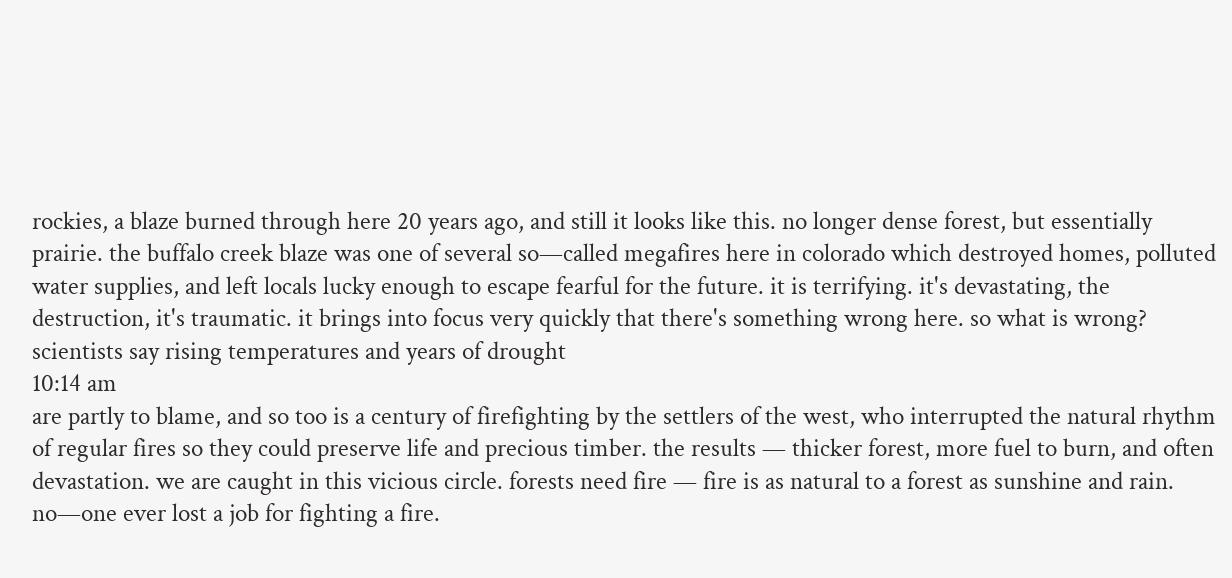rockies, a blaze burned through here 20 years ago, and still it looks like this. no longer dense forest, but essentially prairie. the buffalo creek blaze was one of several so—called megafires here in colorado which destroyed homes, polluted water supplies, and left locals lucky enough to escape fearful for the future. it is terrifying. it's devastating, the destruction, it's traumatic. it brings into focus very quickly that there's something wrong here. so what is wrong? scientists say rising temperatures and years of drought
10:14 am
are partly to blame, and so too is a century of firefighting by the settlers of the west, who interrupted the natural rhythm of regular fires so they could preserve life and precious timber. the results — thicker forest, more fuel to burn, and often devastation. we are caught in this vicious circle. forests need fire — fire is as natural to a forest as sunshine and rain. no—one ever lost a job for fighting a fire.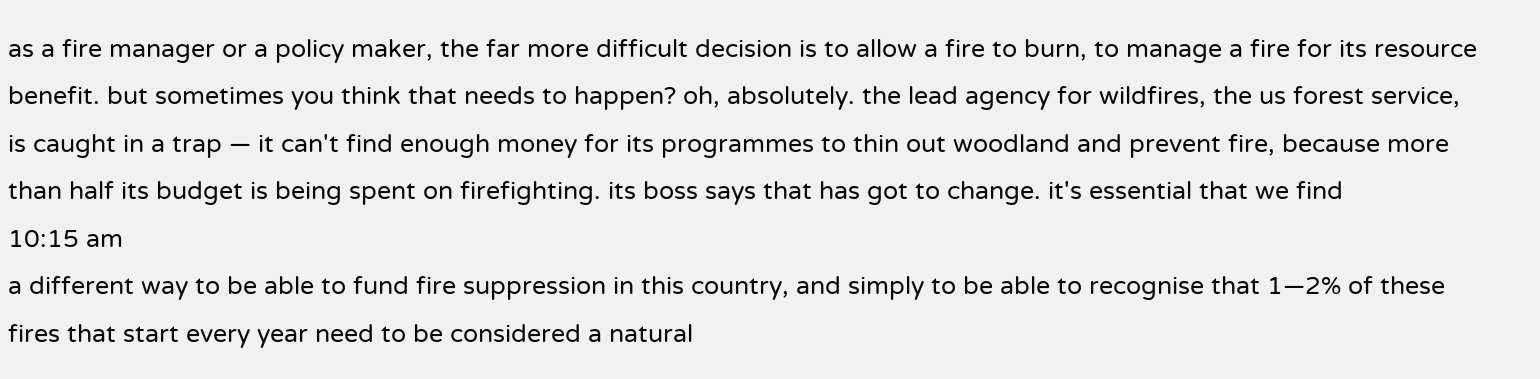as a fire manager or a policy maker, the far more difficult decision is to allow a fire to burn, to manage a fire for its resource benefit. but sometimes you think that needs to happen? oh, absolutely. the lead agency for wildfires, the us forest service, is caught in a trap — it can't find enough money for its programmes to thin out woodland and prevent fire, because more than half its budget is being spent on firefighting. its boss says that has got to change. it's essential that we find
10:15 am
a different way to be able to fund fire suppression in this country, and simply to be able to recognise that 1—2% of these fires that start every year need to be considered a natural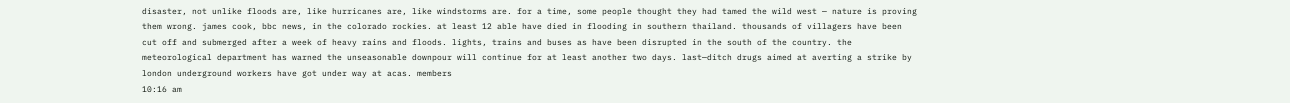disaster, not unlike floods are, like hurricanes are, like windstorms are. for a time, some people thought they had tamed the wild west — nature is proving them wrong. james cook, bbc news, in the colorado rockies. at least 12 able have died in flooding in southern thailand. thousands of villagers have been cut off and submerged after a week of heavy rains and floods. lights, trains and buses as have been disrupted in the south of the country. the meteorological department has warned the unseasonable downpour will continue for at least another two days. last—ditch drugs aimed at averting a strike by london underground workers have got under way at acas. members
10:16 am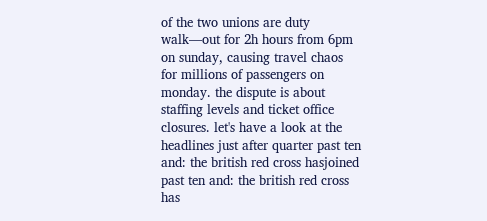of the two unions are duty walk—out for 2h hours from 6pm on sunday, causing travel chaos for millions of passengers on monday. the dispute is about staffing levels and ticket office closures. let's have a look at the headlines just after quarter past ten and: the british red cross hasjoined past ten and: the british red cross has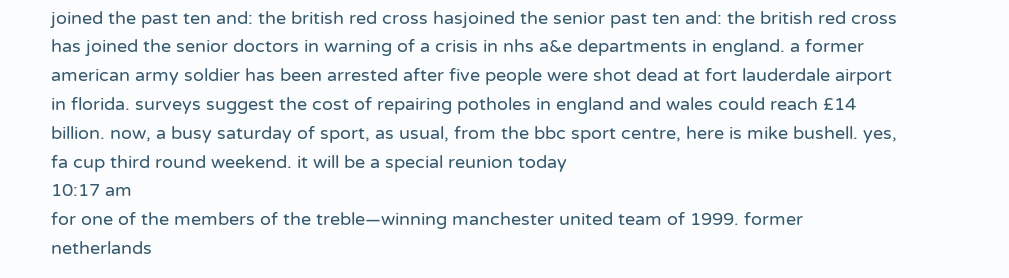joined the past ten and: the british red cross hasjoined the senior past ten and: the british red cross has joined the senior doctors in warning of a crisis in nhs a&e departments in england. a former american army soldier has been arrested after five people were shot dead at fort lauderdale airport in florida. surveys suggest the cost of repairing potholes in england and wales could reach £14 billion. now, a busy saturday of sport, as usual, from the bbc sport centre, here is mike bushell. yes, fa cup third round weekend. it will be a special reunion today
10:17 am
for one of the members of the treble—winning manchester united team of 1999. former netherlands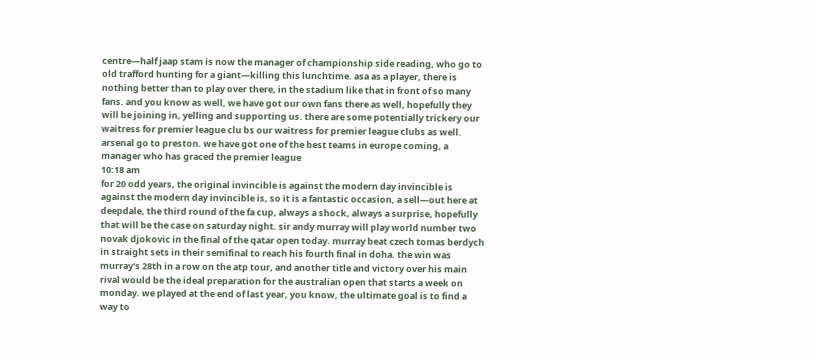centre—half jaap stam is now the manager of championship side reading, who go to old trafford hunting for a giant—killing this lunchtime. asa as a player, there is nothing better than to play over there, in the stadium like that in front of so many fans. and you know as well, we have got our own fans there as well, hopefully they will be joining in, yelling and supporting us. there are some potentially trickery our waitress for premier league clu bs our waitress for premier league clubs as well. arsenal go to preston. we have got one of the best teams in europe coming, a manager who has graced the premier league
10:18 am
for 20 odd years, the original invincible is against the modern day invincible is against the modern day invincible is, so it is a fantastic occasion, a sell—out here at deepdale, the third round of the fa cup, always a shock, always a surprise, hopefully that will be the case on saturday night. sir andy murray will play world number two novak djokovic in the final of the qatar open today. murray beat czech tomas berdych in straight sets in their semifinal to reach his fourth final in doha. the win was murray's 28th in a row on the atp tour, and another title and victory over his main rival would be the ideal preparation for the australian open that starts a week on monday. we played at the end of last year, you know, the ultimate goal is to find a way to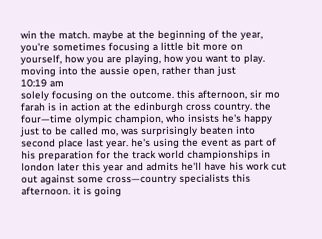win the match. maybe at the beginning of the year, you're sometimes focusing a little bit more on yourself, how you are playing, how you want to play. moving into the aussie open, rather than just
10:19 am
solely focusing on the outcome. this afternoon, sir mo farah is in action at the edinburgh cross country. the four—time olympic champion, who insists he's happy just to be called mo, was surprisingly beaten into second place last year. he's using the event as part of his preparation for the track world championships in london later this year and admits he'll have his work cut out against some cross—country specialists this afternoon. it is going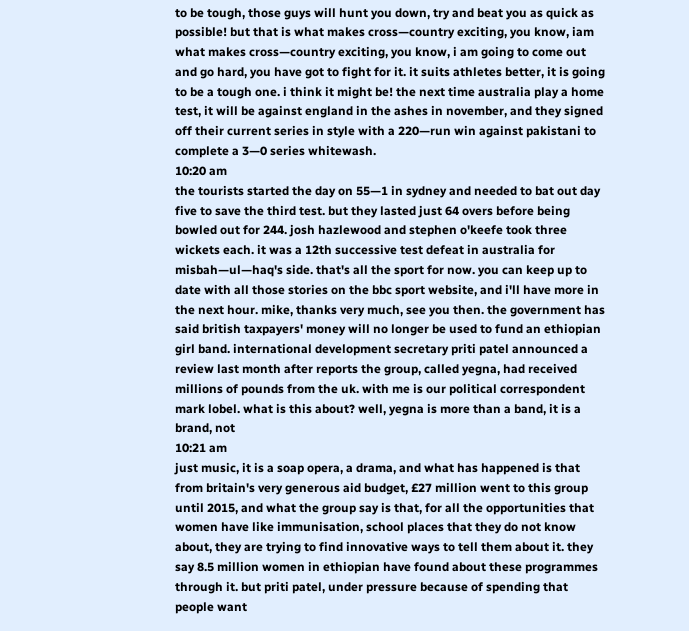to be tough, those guys will hunt you down, try and beat you as quick as possible! but that is what makes cross—country exciting, you know, iam what makes cross—country exciting, you know, i am going to come out and go hard, you have got to fight for it. it suits athletes better, it is going to be a tough one. i think it might be! the next time australia play a home test, it will be against england in the ashes in november, and they signed off their current series in style with a 220—run win against pakistani to complete a 3—0 series whitewash.
10:20 am
the tourists started the day on 55—1 in sydney and needed to bat out day five to save the third test. but they lasted just 64 overs before being bowled out for 244. josh hazlewood and stephen o'keefe took three wickets each. it was a 12th successive test defeat in australia for misbah—ul—haq's side. that's all the sport for now. you can keep up to date with all those stories on the bbc sport website, and i'll have more in the next hour. mike, thanks very much, see you then. the government has said british taxpayers' money will no longer be used to fund an ethiopian girl band. international development secretary priti patel announced a review last month after reports the group, called yegna, had received millions of pounds from the uk. with me is our political correspondent mark lobel. what is this about? well, yegna is more than a band, it is a brand, not
10:21 am
just music, it is a soap opera, a drama, and what has happened is that from britain's very generous aid budget, £27 million went to this group until 2015, and what the group say is that, for all the opportunities that women have like immunisation, school places that they do not know about, they are trying to find innovative ways to tell them about it. they say 8.5 million women in ethiopian have found about these programmes through it. but priti patel, under pressure because of spending that people want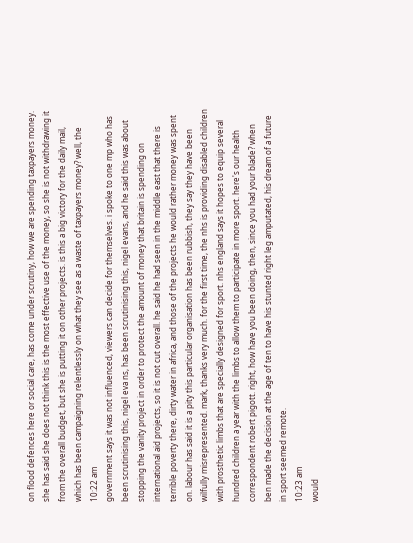on flood defences here or social care, has come under scrutiny, how we are spending taxpayers money. she has said she does not think this is the most effective use of the money, so she is not withdrawing it from the overall budget, but she is putting it on other projects. is this a big victory for the daily mail, which has been campaigning relentlessly on what they see as a waste of taxpayers money? well, the
10:22 am
government says it was not influenced, viewers can decide for themselves. i spoke to one mp who has been scrutinising this, nigel eva ns, has been scrutinising this, nigel evans, and he said this was about stopping the vanity project in order to protect the amount of money that britain is spending on international aid projects, so it is not cut overall. he said he had seen in the middle east that there is terrible poverty there, dirty water in africa, and those of the projects he would rather money was spent on. labour has said it is a pity this particular organisation has been rubbish, they say they have been wilfully misrepresented. mark, thanks very much. for the first time, the nhs is providing disabled children with prosthetic limbs that are specially designed for sport. nhs england says it hopes to equip several hundred children a year with the limbs to allow them to participate in more sport. here's our health correspondent robert pigott. right, how have you been doing, then, since you had your blade? when ben made the decision at the age of ten to have his stunted right leg amputated, his dream of a future in sport seemed remote.
10:23 am
would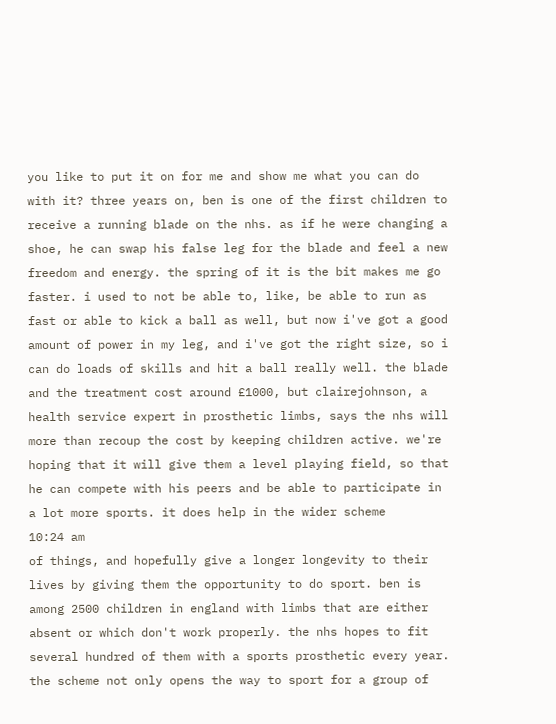you like to put it on for me and show me what you can do with it? three years on, ben is one of the first children to receive a running blade on the nhs. as if he were changing a shoe, he can swap his false leg for the blade and feel a new freedom and energy. the spring of it is the bit makes me go faster. i used to not be able to, like, be able to run as fast or able to kick a ball as well, but now i've got a good amount of power in my leg, and i've got the right size, so i can do loads of skills and hit a ball really well. the blade and the treatment cost around £1000, but clairejohnson, a health service expert in prosthetic limbs, says the nhs will more than recoup the cost by keeping children active. we're hoping that it will give them a level playing field, so that he can compete with his peers and be able to participate in a lot more sports. it does help in the wider scheme
10:24 am
of things, and hopefully give a longer longevity to their lives by giving them the opportunity to do sport. ben is among 2500 children in england with limbs that are either absent or which don't work properly. the nhs hopes to fit several hundred of them with a sports prosthetic every year. the scheme not only opens the way to sport for a group of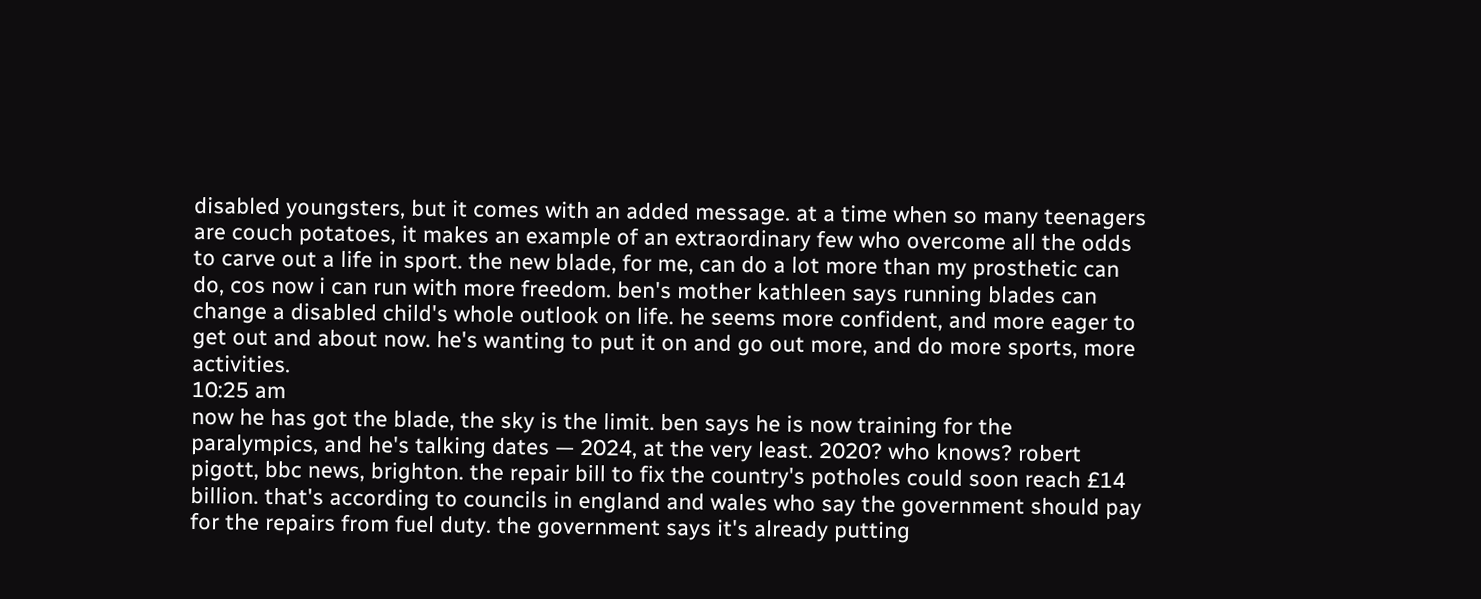disabled youngsters, but it comes with an added message. at a time when so many teenagers are couch potatoes, it makes an example of an extraordinary few who overcome all the odds to carve out a life in sport. the new blade, for me, can do a lot more than my prosthetic can do, cos now i can run with more freedom. ben's mother kathleen says running blades can change a disabled child's whole outlook on life. he seems more confident, and more eager to get out and about now. he's wanting to put it on and go out more, and do more sports, more activities.
10:25 am
now he has got the blade, the sky is the limit. ben says he is now training for the paralympics, and he's talking dates — 2024, at the very least. 2020? who knows? robert pigott, bbc news, brighton. the repair bill to fix the country's potholes could soon reach £14 billion. that's according to councils in england and wales who say the government should pay for the repairs from fuel duty. the government says it's already putting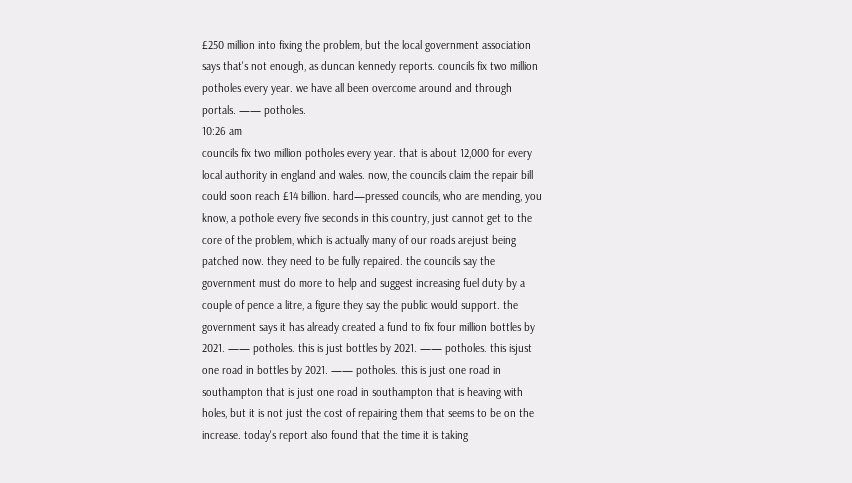£250 million into fixing the problem, but the local government association says that's not enough, as duncan kennedy reports. councils fix two million potholes every year. we have all been overcome around and through portals. —— potholes.
10:26 am
councils fix two million potholes every year. that is about 12,000 for every local authority in england and wales. now, the councils claim the repair bill could soon reach £14 billion. hard—pressed councils, who are mending, you know, a pothole every five seconds in this country, just cannot get to the core of the problem, which is actually many of our roads arejust being patched now. they need to be fully repaired. the councils say the government must do more to help and suggest increasing fuel duty by a couple of pence a litre, a figure they say the public would support. the government says it has already created a fund to fix four million bottles by 2021. —— potholes. this is just bottles by 2021. —— potholes. this isjust one road in bottles by 2021. —— potholes. this is just one road in southampton that is just one road in southampton that is heaving with holes, but it is not just the cost of repairing them that seems to be on the increase. today's report also found that the time it is taking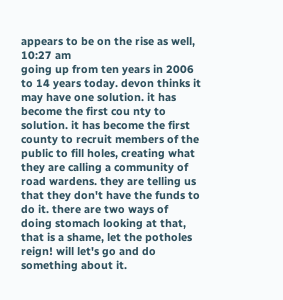appears to be on the rise as well,
10:27 am
going up from ten years in 2006 to 14 years today. devon thinks it may have one solution. it has become the first cou nty to solution. it has become the first county to recruit members of the public to fill holes, creating what they are calling a community of road wardens. they are telling us that they don't have the funds to do it. there are two ways of doing stomach looking at that, that is a shame, let the potholes reign! will let's go and do something about it.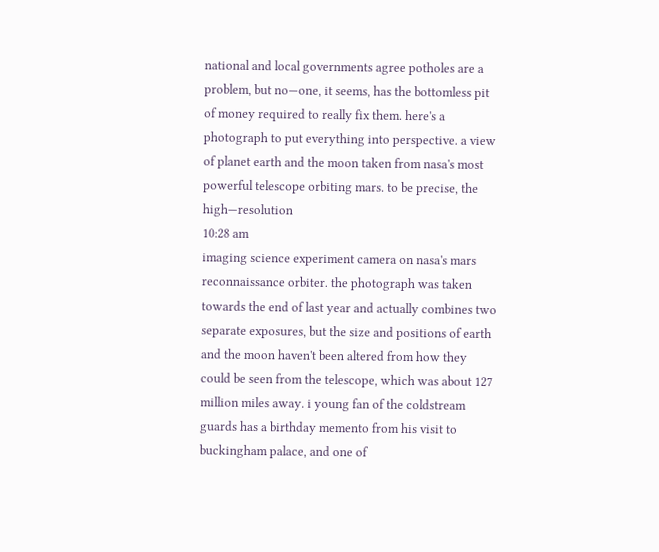national and local governments agree potholes are a problem, but no—one, it seems, has the bottomless pit of money required to really fix them. here's a photograph to put everything into perspective. a view of planet earth and the moon taken from nasa's most powerful telescope orbiting mars. to be precise, the high—resolution
10:28 am
imaging science experiment camera on nasa's mars reconnaissance orbiter. the photograph was taken towards the end of last year and actually combines two separate exposures, but the size and positions of earth and the moon haven't been altered from how they could be seen from the telescope, which was about 127 million miles away. i young fan of the coldstream guards has a birthday memento from his visit to buckingham palace, and one of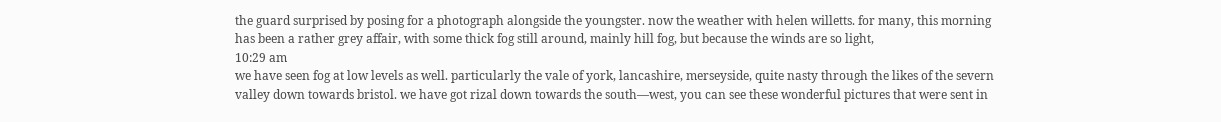the guard surprised by posing for a photograph alongside the youngster. now the weather with helen willetts. for many, this morning has been a rather grey affair, with some thick fog still around, mainly hill fog, but because the winds are so light,
10:29 am
we have seen fog at low levels as well. particularly the vale of york, lancashire, merseyside, quite nasty through the likes of the severn valley down towards bristol. we have got rizal down towards the south—west, you can see these wonderful pictures that were sent in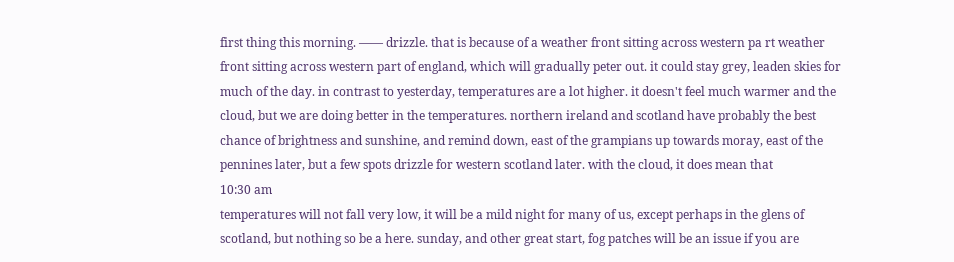first thing this morning. —— drizzle. that is because of a weather front sitting across western pa rt weather front sitting across western part of england, which will gradually peter out. it could stay grey, leaden skies for much of the day. in contrast to yesterday, temperatures are a lot higher. it doesn't feel much warmer and the cloud, but we are doing better in the temperatures. northern ireland and scotland have probably the best chance of brightness and sunshine, and remind down, east of the grampians up towards moray, east of the pennines later, but a few spots drizzle for western scotland later. with the cloud, it does mean that
10:30 am
temperatures will not fall very low, it will be a mild night for many of us, except perhaps in the glens of scotland, but nothing so be a here. sunday, and other great start, fog patches will be an issue if you are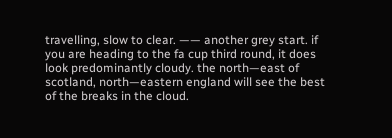travelling, slow to clear. —— another grey start. if you are heading to the fa cup third round, it does look predominantly cloudy. the north—east of scotland, north—eastern england will see the best of the breaks in the cloud.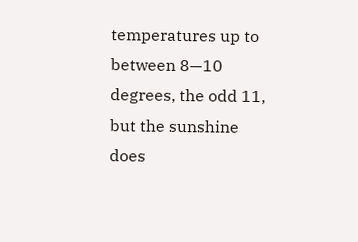temperatures up to between 8—10 degrees, the odd 11, but the sunshine does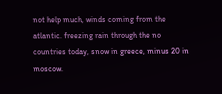not help much, winds coming from the atlantic. freezing rain through the no countries today, snow in greece, minus 20 in moscow.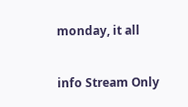monday, it all


info Stream Only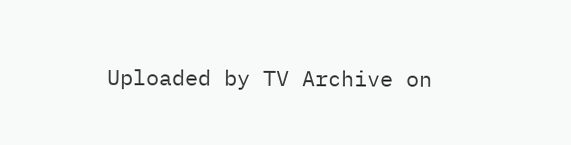Uploaded by TV Archive on